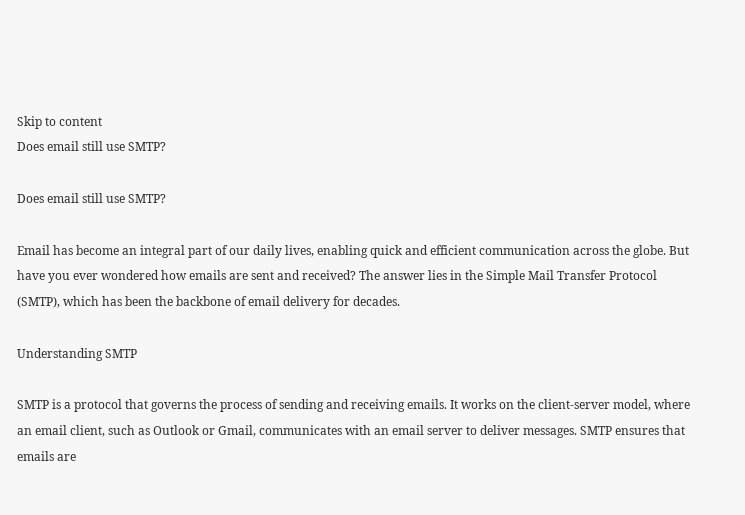Skip to content
Does email still use SMTP?

Does email still use SMTP?

Email has become an integral part of our daily lives, enabling quick and efficient communication across the globe. But have you ever wondered how emails are sent and received? The answer lies in the Simple Mail Transfer Protocol (SMTP), which has been the backbone of email delivery for decades.

Understanding SMTP

SMTP is a protocol that governs the process of sending and receiving emails. It works on the client-server model, where an email client, such as Outlook or Gmail, communicates with an email server to deliver messages. SMTP ensures that emails are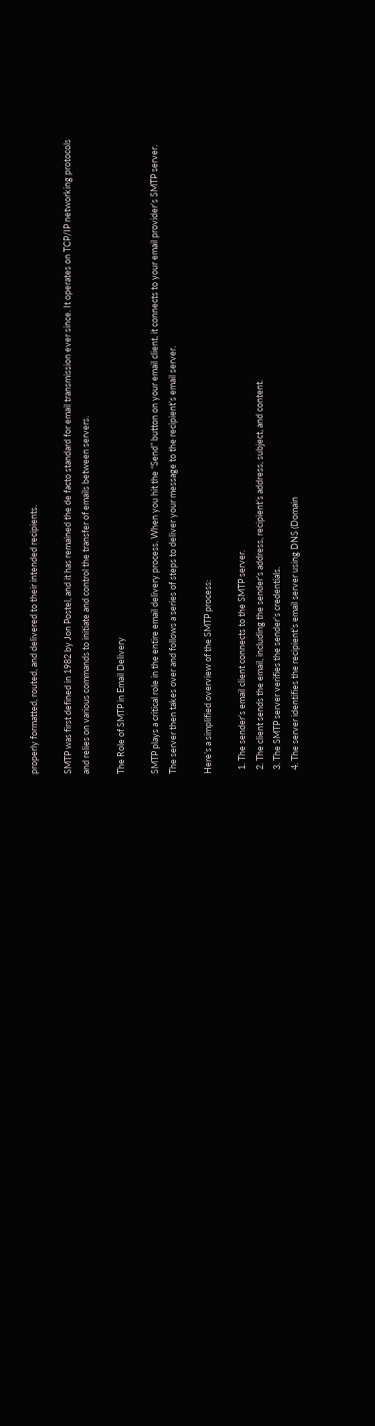properly formatted, routed, and delivered to their intended recipients.

SMTP was first defined in 1982 by Jon Postel, and it has remained the de facto standard for email transmission ever since. It operates on TCP/IP networking protocols and relies on various commands to initiate and control the transfer of emails between servers.

The Role of SMTP in Email Delivery

SMTP plays a critical role in the entire email delivery process. When you hit the “Send” button on your email client, it connects to your email provider’s SMTP server. The server then takes over and follows a series of steps to deliver your message to the recipient’s email server.

Here’s a simplified overview of the SMTP process:

  1. The sender’s email client connects to the SMTP server.
  2. The client sends the email, including the sender’s address, recipient’s address, subject, and content.
  3. The SMTP server verifies the sender’s credentials.
  4. The server identifies the recipient’s email server using DNS (Domain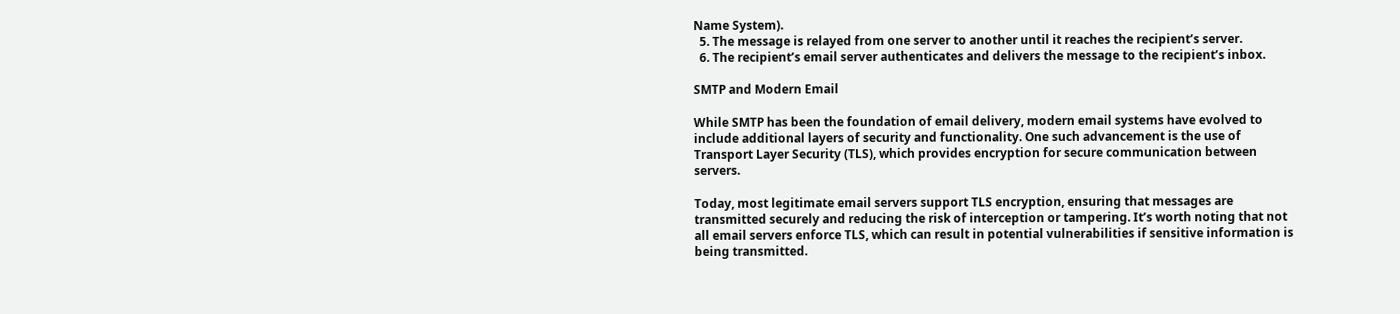Name System).
  5. The message is relayed from one server to another until it reaches the recipient’s server.
  6. The recipient’s email server authenticates and delivers the message to the recipient’s inbox.

SMTP and Modern Email

While SMTP has been the foundation of email delivery, modern email systems have evolved to include additional layers of security and functionality. One such advancement is the use of Transport Layer Security (TLS), which provides encryption for secure communication between servers.

Today, most legitimate email servers support TLS encryption, ensuring that messages are transmitted securely and reducing the risk of interception or tampering. It’s worth noting that not all email servers enforce TLS, which can result in potential vulnerabilities if sensitive information is being transmitted.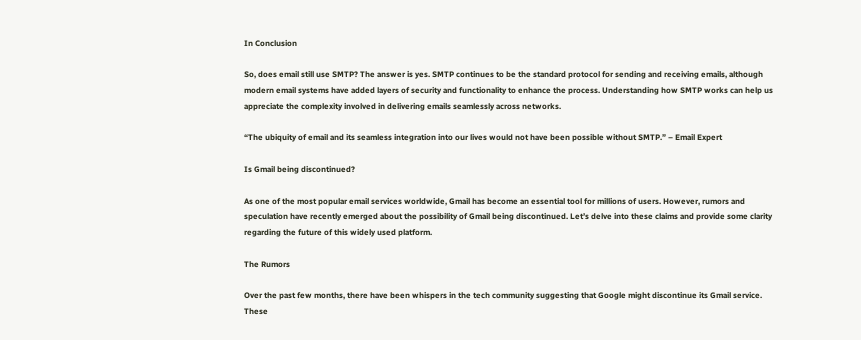In Conclusion

So, does email still use SMTP? The answer is yes. SMTP continues to be the standard protocol for sending and receiving emails, although modern email systems have added layers of security and functionality to enhance the process. Understanding how SMTP works can help us appreciate the complexity involved in delivering emails seamlessly across networks.

“The ubiquity of email and its seamless integration into our lives would not have been possible without SMTP.” – Email Expert

Is Gmail being discontinued?

As one of the most popular email services worldwide, Gmail has become an essential tool for millions of users. However, rumors and speculation have recently emerged about the possibility of Gmail being discontinued. Let’s delve into these claims and provide some clarity regarding the future of this widely used platform.

The Rumors

Over the past few months, there have been whispers in the tech community suggesting that Google might discontinue its Gmail service. These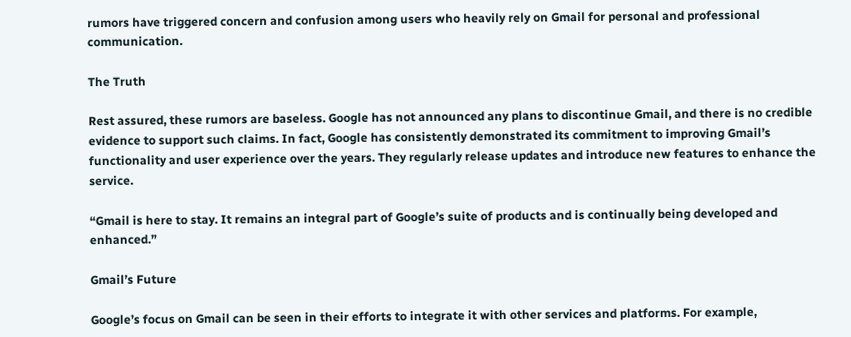rumors have triggered concern and confusion among users who heavily rely on Gmail for personal and professional communication.

The Truth

Rest assured, these rumors are baseless. Google has not announced any plans to discontinue Gmail, and there is no credible evidence to support such claims. In fact, Google has consistently demonstrated its commitment to improving Gmail’s functionality and user experience over the years. They regularly release updates and introduce new features to enhance the service.

“Gmail is here to stay. It remains an integral part of Google’s suite of products and is continually being developed and enhanced.”

Gmail’s Future

Google’s focus on Gmail can be seen in their efforts to integrate it with other services and platforms. For example,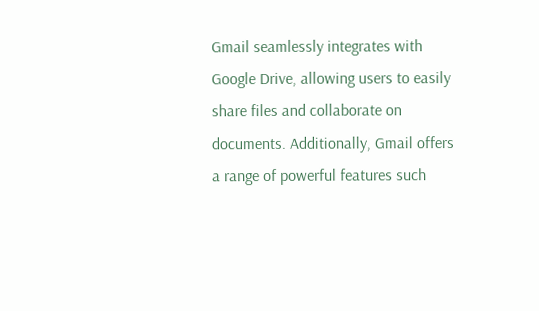Gmail seamlessly integrates with Google Drive, allowing users to easily share files and collaborate on documents. Additionally, Gmail offers a range of powerful features such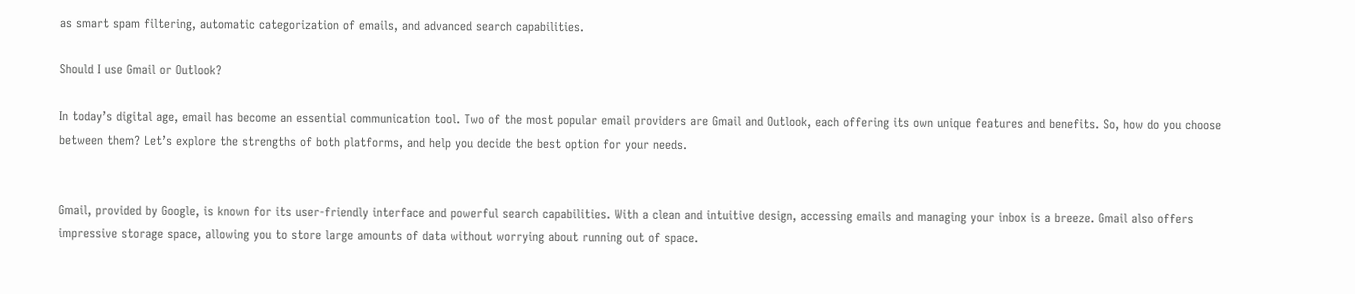as smart spam filtering, automatic categorization of emails, and advanced search capabilities.

Should I use Gmail or Outlook?

In today’s digital age, email has become an essential communication tool. Two of the most popular email providers are Gmail and Outlook, each offering its own unique features and benefits. So, how do you choose between them? Let’s explore the strengths of both platforms, and help you decide the best option for your needs.


Gmail, provided by Google, is known for its user-friendly interface and powerful search capabilities. With a clean and intuitive design, accessing emails and managing your inbox is a breeze. Gmail also offers impressive storage space, allowing you to store large amounts of data without worrying about running out of space.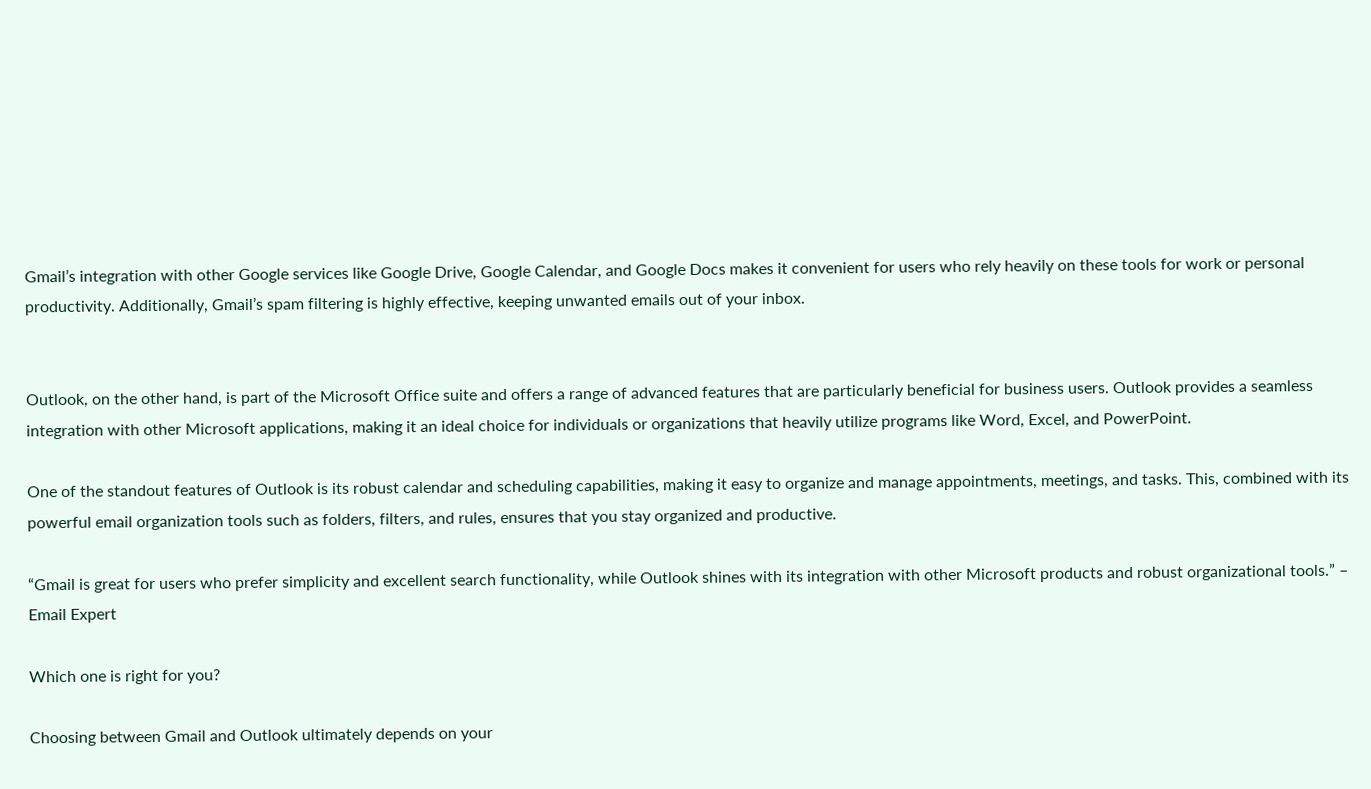Gmail’s integration with other Google services like Google Drive, Google Calendar, and Google Docs makes it convenient for users who rely heavily on these tools for work or personal productivity. Additionally, Gmail’s spam filtering is highly effective, keeping unwanted emails out of your inbox.


Outlook, on the other hand, is part of the Microsoft Office suite and offers a range of advanced features that are particularly beneficial for business users. Outlook provides a seamless integration with other Microsoft applications, making it an ideal choice for individuals or organizations that heavily utilize programs like Word, Excel, and PowerPoint.

One of the standout features of Outlook is its robust calendar and scheduling capabilities, making it easy to organize and manage appointments, meetings, and tasks. This, combined with its powerful email organization tools such as folders, filters, and rules, ensures that you stay organized and productive.

“Gmail is great for users who prefer simplicity and excellent search functionality, while Outlook shines with its integration with other Microsoft products and robust organizational tools.” – Email Expert

Which one is right for you?

Choosing between Gmail and Outlook ultimately depends on your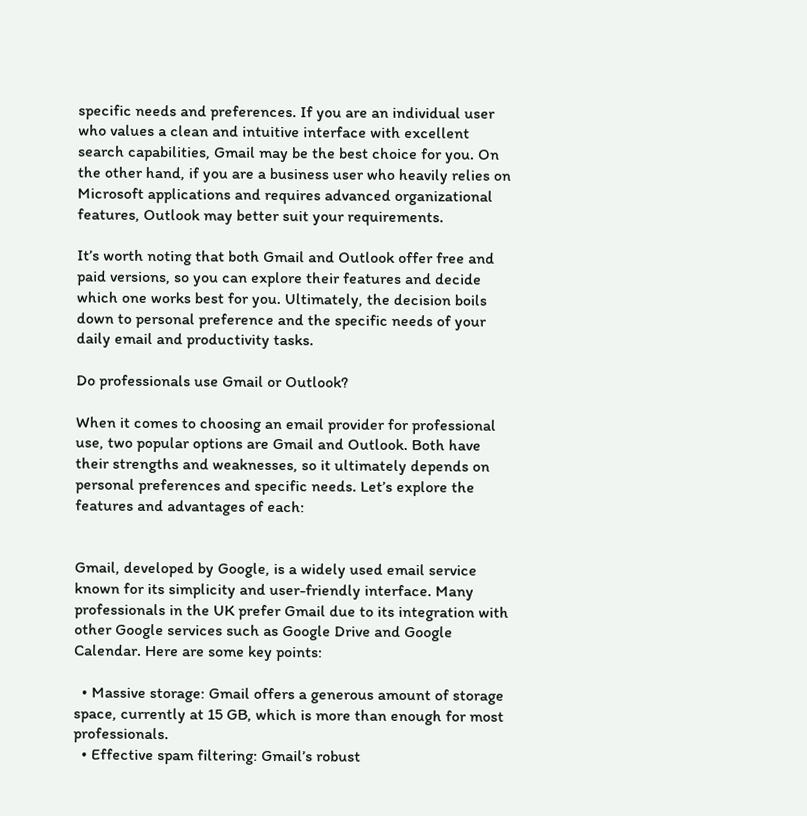specific needs and preferences. If you are an individual user who values a clean and intuitive interface with excellent search capabilities, Gmail may be the best choice for you. On the other hand, if you are a business user who heavily relies on Microsoft applications and requires advanced organizational features, Outlook may better suit your requirements.

It’s worth noting that both Gmail and Outlook offer free and paid versions, so you can explore their features and decide which one works best for you. Ultimately, the decision boils down to personal preference and the specific needs of your daily email and productivity tasks.

Do professionals use Gmail or Outlook?

When it comes to choosing an email provider for professional use, two popular options are Gmail and Outlook. Both have their strengths and weaknesses, so it ultimately depends on personal preferences and specific needs. Let’s explore the features and advantages of each:


Gmail, developed by Google, is a widely used email service known for its simplicity and user-friendly interface. Many professionals in the UK prefer Gmail due to its integration with other Google services such as Google Drive and Google Calendar. Here are some key points:

  • Massive storage: Gmail offers a generous amount of storage space, currently at 15 GB, which is more than enough for most professionals.
  • Effective spam filtering: Gmail’s robust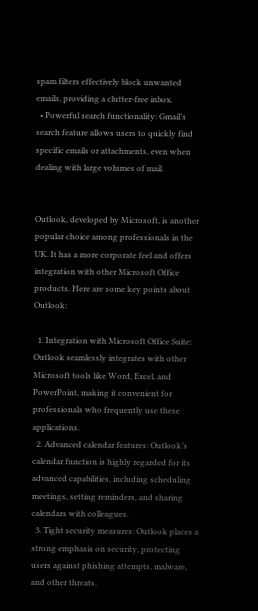spam filters effectively block unwanted emails, providing a clutter-free inbox.
  • Powerful search functionality: Gmail’s search feature allows users to quickly find specific emails or attachments, even when dealing with large volumes of mail.


Outlook, developed by Microsoft, is another popular choice among professionals in the UK. It has a more corporate feel and offers integration with other Microsoft Office products. Here are some key points about Outlook:

  1. Integration with Microsoft Office Suite: Outlook seamlessly integrates with other Microsoft tools like Word, Excel, and PowerPoint, making it convenient for professionals who frequently use these applications.
  2. Advanced calendar features: Outlook’s calendar function is highly regarded for its advanced capabilities, including scheduling meetings, setting reminders, and sharing calendars with colleagues.
  3. Tight security measures: Outlook places a strong emphasis on security, protecting users against phishing attempts, malware, and other threats.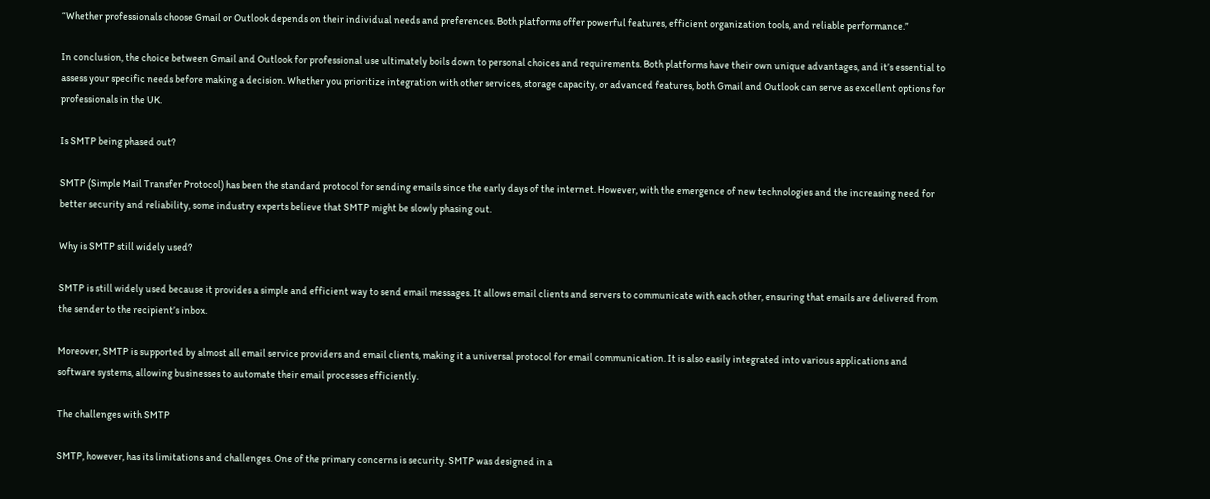“Whether professionals choose Gmail or Outlook depends on their individual needs and preferences. Both platforms offer powerful features, efficient organization tools, and reliable performance.”

In conclusion, the choice between Gmail and Outlook for professional use ultimately boils down to personal choices and requirements. Both platforms have their own unique advantages, and it’s essential to assess your specific needs before making a decision. Whether you prioritize integration with other services, storage capacity, or advanced features, both Gmail and Outlook can serve as excellent options for professionals in the UK.

Is SMTP being phased out?

SMTP (Simple Mail Transfer Protocol) has been the standard protocol for sending emails since the early days of the internet. However, with the emergence of new technologies and the increasing need for better security and reliability, some industry experts believe that SMTP might be slowly phasing out.

Why is SMTP still widely used?

SMTP is still widely used because it provides a simple and efficient way to send email messages. It allows email clients and servers to communicate with each other, ensuring that emails are delivered from the sender to the recipient’s inbox.

Moreover, SMTP is supported by almost all email service providers and email clients, making it a universal protocol for email communication. It is also easily integrated into various applications and software systems, allowing businesses to automate their email processes efficiently.

The challenges with SMTP

SMTP, however, has its limitations and challenges. One of the primary concerns is security. SMTP was designed in a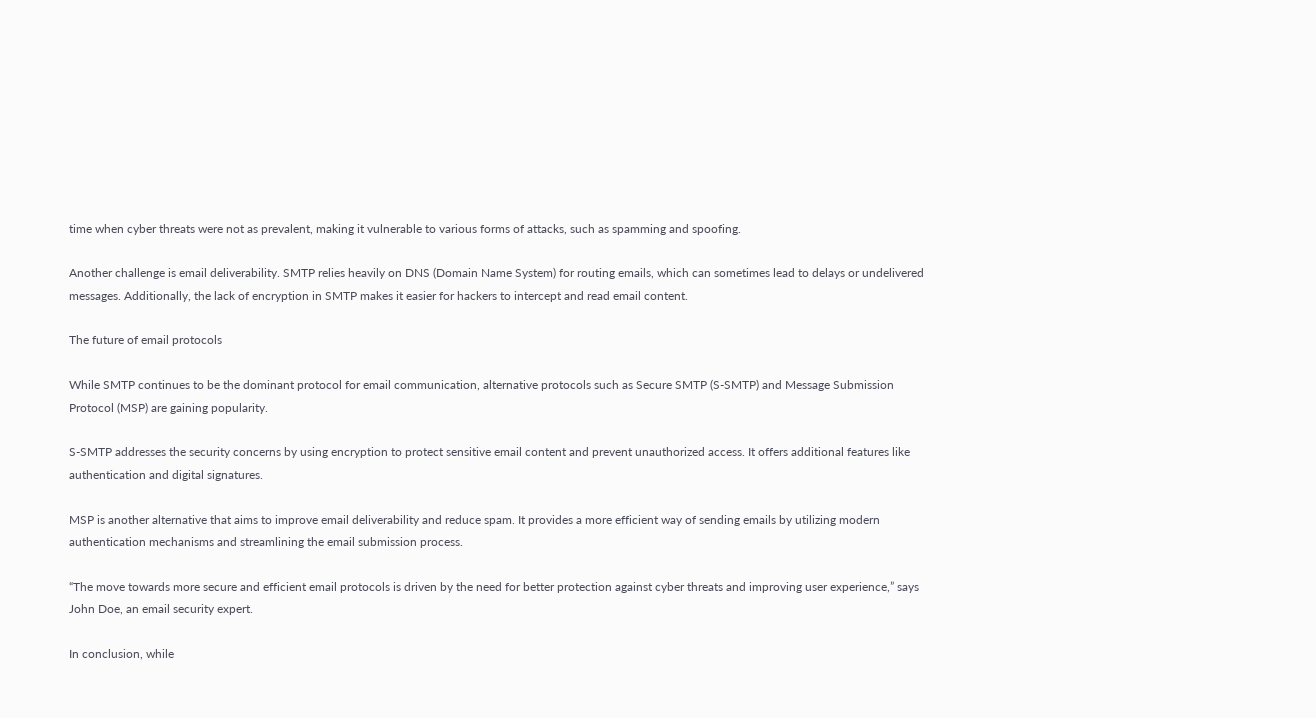time when cyber threats were not as prevalent, making it vulnerable to various forms of attacks, such as spamming and spoofing.

Another challenge is email deliverability. SMTP relies heavily on DNS (Domain Name System) for routing emails, which can sometimes lead to delays or undelivered messages. Additionally, the lack of encryption in SMTP makes it easier for hackers to intercept and read email content.

The future of email protocols

While SMTP continues to be the dominant protocol for email communication, alternative protocols such as Secure SMTP (S-SMTP) and Message Submission Protocol (MSP) are gaining popularity.

S-SMTP addresses the security concerns by using encryption to protect sensitive email content and prevent unauthorized access. It offers additional features like authentication and digital signatures.

MSP is another alternative that aims to improve email deliverability and reduce spam. It provides a more efficient way of sending emails by utilizing modern authentication mechanisms and streamlining the email submission process.

“The move towards more secure and efficient email protocols is driven by the need for better protection against cyber threats and improving user experience,” says John Doe, an email security expert.

In conclusion, while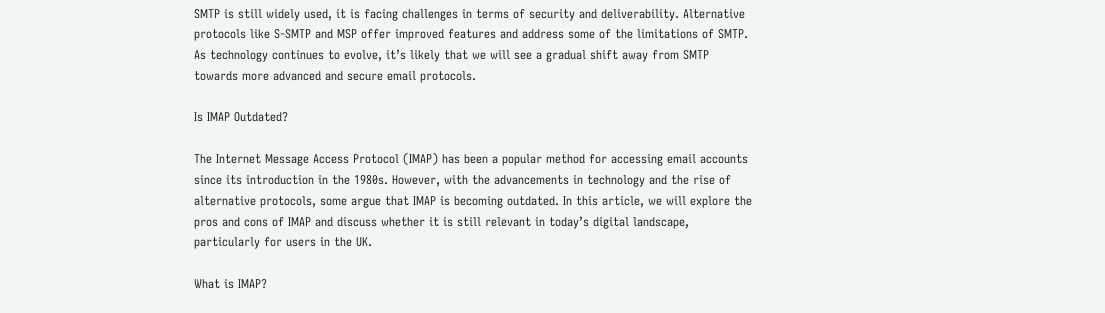SMTP is still widely used, it is facing challenges in terms of security and deliverability. Alternative protocols like S-SMTP and MSP offer improved features and address some of the limitations of SMTP. As technology continues to evolve, it’s likely that we will see a gradual shift away from SMTP towards more advanced and secure email protocols.

Is IMAP Outdated?

The Internet Message Access Protocol (IMAP) has been a popular method for accessing email accounts since its introduction in the 1980s. However, with the advancements in technology and the rise of alternative protocols, some argue that IMAP is becoming outdated. In this article, we will explore the pros and cons of IMAP and discuss whether it is still relevant in today’s digital landscape, particularly for users in the UK.

What is IMAP?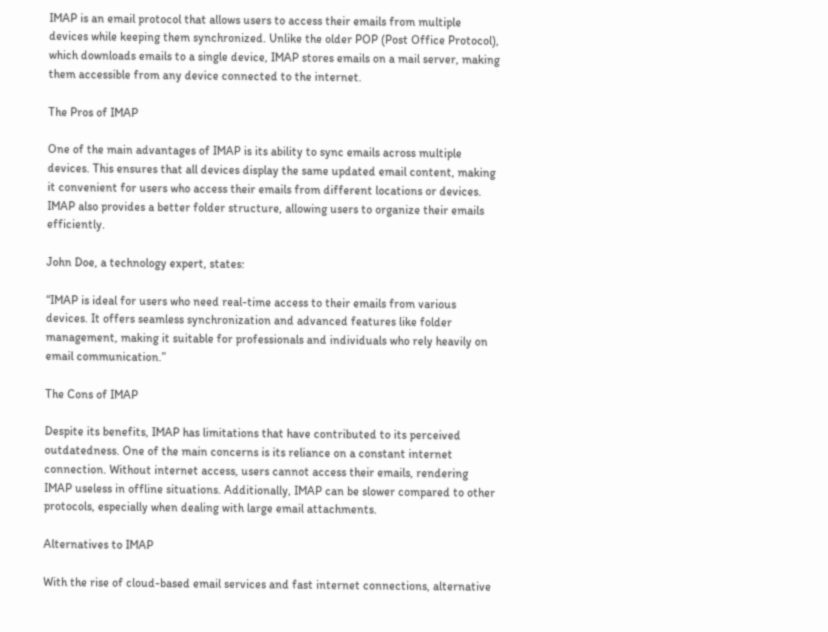IMAP is an email protocol that allows users to access their emails from multiple devices while keeping them synchronized. Unlike the older POP (Post Office Protocol), which downloads emails to a single device, IMAP stores emails on a mail server, making them accessible from any device connected to the internet.

The Pros of IMAP

One of the main advantages of IMAP is its ability to sync emails across multiple devices. This ensures that all devices display the same updated email content, making it convenient for users who access their emails from different locations or devices. IMAP also provides a better folder structure, allowing users to organize their emails efficiently.

John Doe, a technology expert, states:

“IMAP is ideal for users who need real-time access to their emails from various devices. It offers seamless synchronization and advanced features like folder management, making it suitable for professionals and individuals who rely heavily on email communication.”

The Cons of IMAP

Despite its benefits, IMAP has limitations that have contributed to its perceived outdatedness. One of the main concerns is its reliance on a constant internet connection. Without internet access, users cannot access their emails, rendering IMAP useless in offline situations. Additionally, IMAP can be slower compared to other protocols, especially when dealing with large email attachments.

Alternatives to IMAP

With the rise of cloud-based email services and fast internet connections, alternative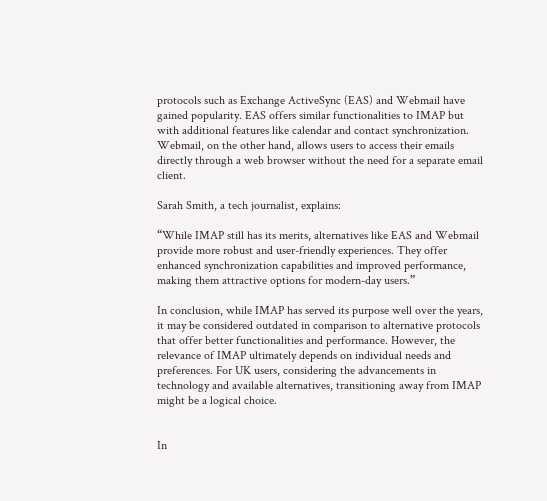protocols such as Exchange ActiveSync (EAS) and Webmail have gained popularity. EAS offers similar functionalities to IMAP but with additional features like calendar and contact synchronization. Webmail, on the other hand, allows users to access their emails directly through a web browser without the need for a separate email client.

Sarah Smith, a tech journalist, explains:

“While IMAP still has its merits, alternatives like EAS and Webmail provide more robust and user-friendly experiences. They offer enhanced synchronization capabilities and improved performance, making them attractive options for modern-day users.”

In conclusion, while IMAP has served its purpose well over the years, it may be considered outdated in comparison to alternative protocols that offer better functionalities and performance. However, the relevance of IMAP ultimately depends on individual needs and preferences. For UK users, considering the advancements in technology and available alternatives, transitioning away from IMAP might be a logical choice.


In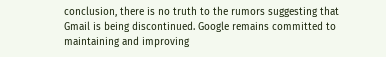conclusion, there is no truth to the rumors suggesting that Gmail is being discontinued. Google remains committed to maintaining and improving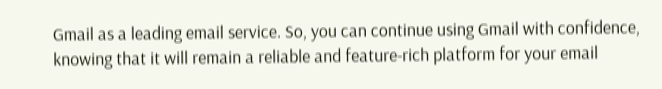Gmail as a leading email service. So, you can continue using Gmail with confidence, knowing that it will remain a reliable and feature-rich platform for your email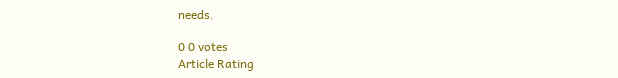needs.

0 0 votes
Article Rating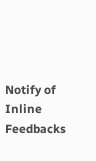Notify of
Inline Feedbacks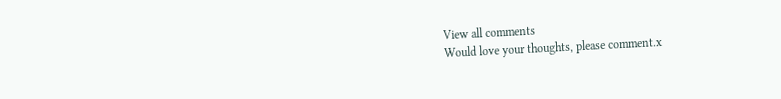View all comments
Would love your thoughts, please comment.x